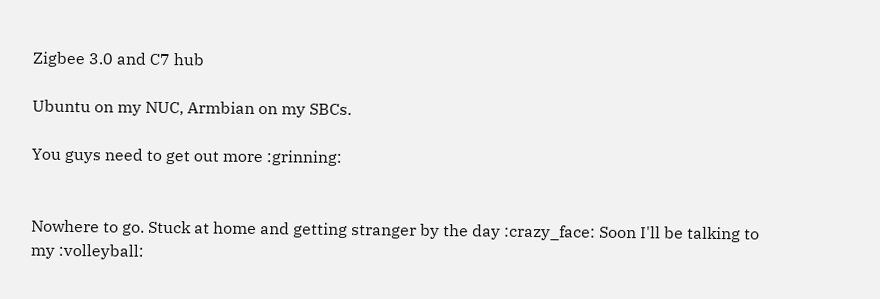Zigbee 3.0 and C7 hub

Ubuntu on my NUC, Armbian on my SBCs.

You guys need to get out more :grinning:


Nowhere to go. Stuck at home and getting stranger by the day :crazy_face: Soon I'll be talking to my :volleyball: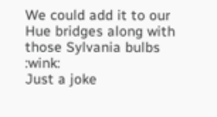We could add it to our Hue bridges along with those Sylvania bulbs :wink:
Just a joke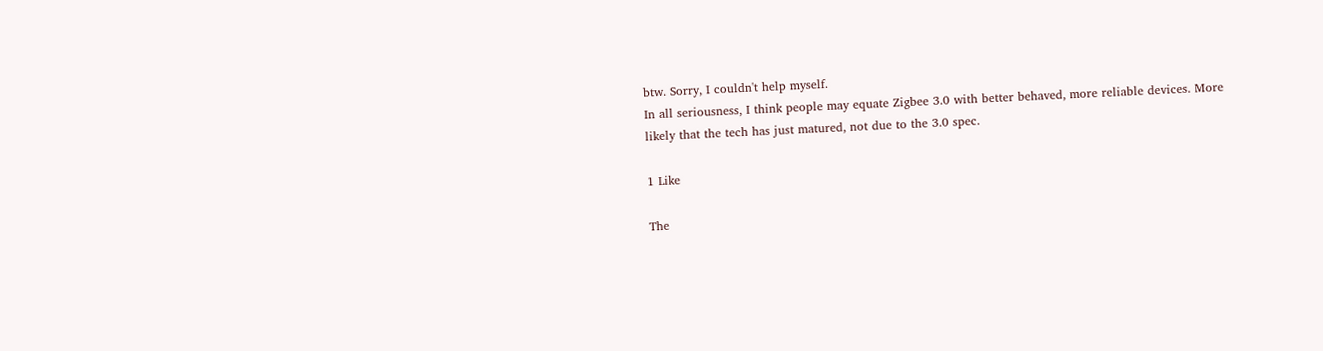btw. Sorry, I couldn't help myself.
In all seriousness, I think people may equate Zigbee 3.0 with better behaved, more reliable devices. More likely that the tech has just matured, not due to the 3.0 spec.

1 Like

The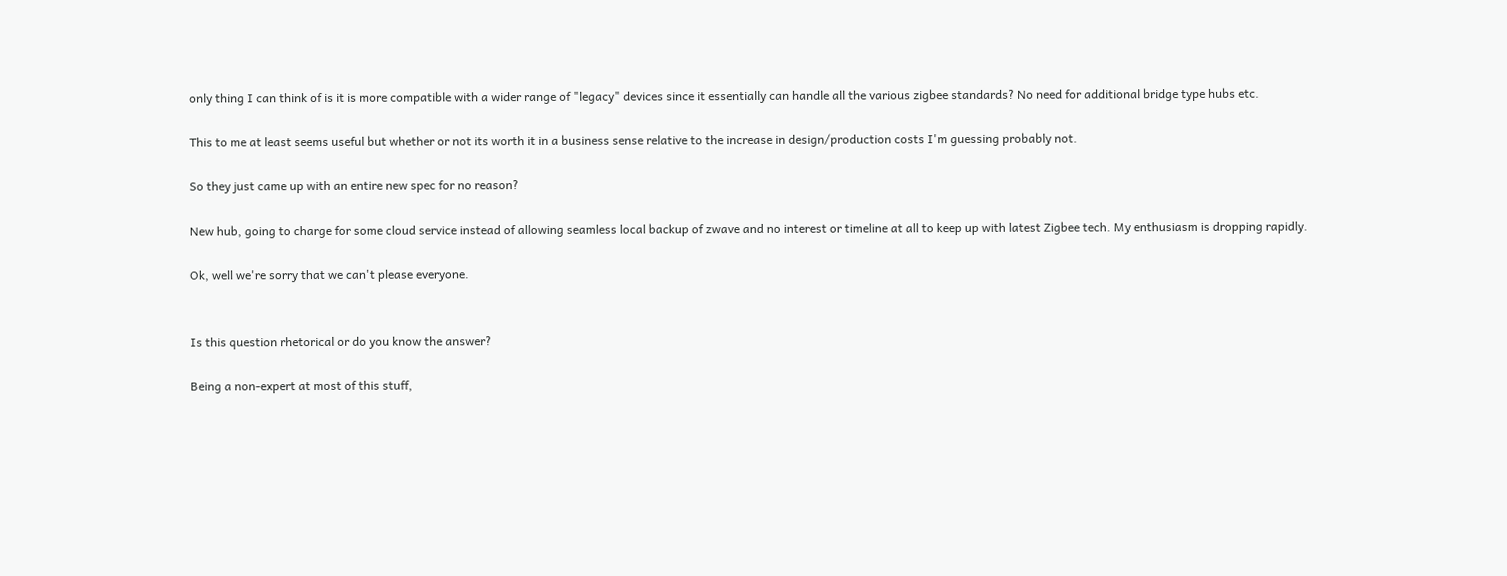only thing I can think of is it is more compatible with a wider range of "legacy" devices since it essentially can handle all the various zigbee standards? No need for additional bridge type hubs etc.

This to me at least seems useful but whether or not its worth it in a business sense relative to the increase in design/production costs I'm guessing probably not.

So they just came up with an entire new spec for no reason?

New hub, going to charge for some cloud service instead of allowing seamless local backup of zwave and no interest or timeline at all to keep up with latest Zigbee tech. My enthusiasm is dropping rapidly.

Ok, well we're sorry that we can't please everyone.


Is this question rhetorical or do you know the answer?

Being a non-expert at most of this stuff,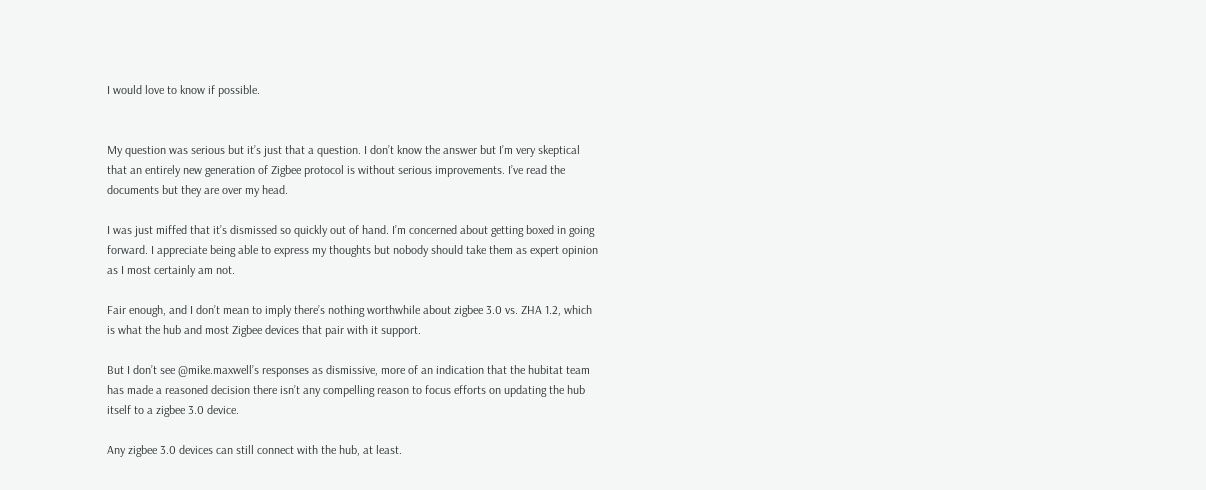I would love to know if possible.


My question was serious but it’s just that a question. I don’t know the answer but I’m very skeptical that an entirely new generation of Zigbee protocol is without serious improvements. I’ve read the documents but they are over my head.

I was just miffed that it’s dismissed so quickly out of hand. I’m concerned about getting boxed in going forward. I appreciate being able to express my thoughts but nobody should take them as expert opinion as I most certainly am not.

Fair enough, and I don’t mean to imply there’s nothing worthwhile about zigbee 3.0 vs. ZHA 1.2, which is what the hub and most Zigbee devices that pair with it support.

But I don’t see @mike.maxwell’s responses as dismissive, more of an indication that the hubitat team has made a reasoned decision there isn’t any compelling reason to focus efforts on updating the hub itself to a zigbee 3.0 device.

Any zigbee 3.0 devices can still connect with the hub, at least.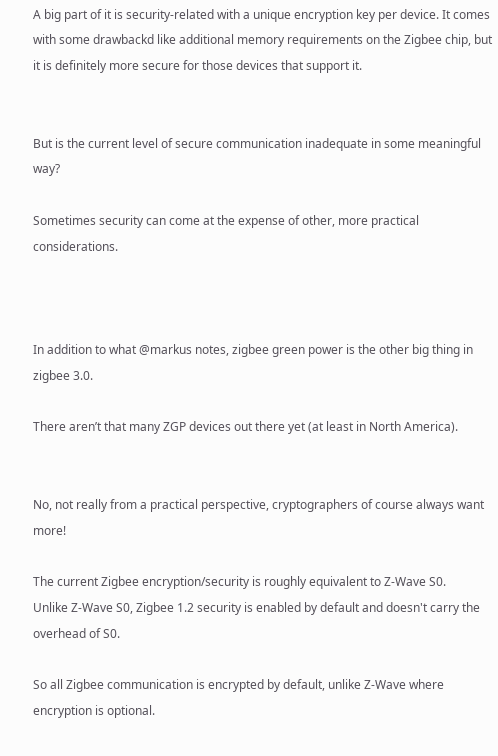A big part of it is security-related with a unique encryption key per device. It comes with some drawbackd like additional memory requirements on the Zigbee chip, but it is definitely more secure for those devices that support it.


But is the current level of secure communication inadequate in some meaningful way?

Sometimes security can come at the expense of other, more practical considerations.



In addition to what @markus notes, zigbee green power is the other big thing in zigbee 3.0.

There aren’t that many ZGP devices out there yet (at least in North America).


No, not really from a practical perspective, cryptographers of course always want more!

The current Zigbee encryption/security is roughly equivalent to Z-Wave S0.
Unlike Z-Wave S0, Zigbee 1.2 security is enabled by default and doesn't carry the overhead of S0.

So all Zigbee communication is encrypted by default, unlike Z-Wave where encryption is optional.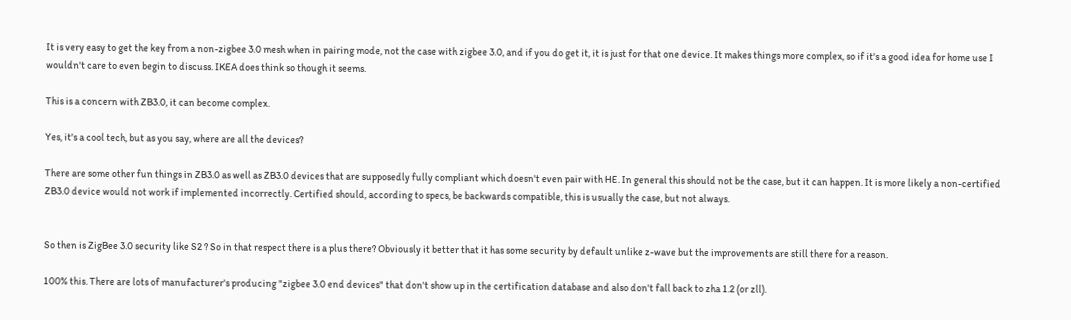It is very easy to get the key from a non-zigbee 3.0 mesh when in pairing mode, not the case with zigbee 3.0, and if you do get it, it is just for that one device. It makes things more complex, so if it's a good idea for home use I wouldn't care to even begin to discuss. IKEA does think so though it seems.

This is a concern with ZB3.0, it can become complex.

Yes, it's a cool tech, but as you say, where are all the devices?

There are some other fun things in ZB3.0 as well as ZB3.0 devices that are supposedly fully compliant which doesn't even pair with HE. In general this should not be the case, but it can happen. It is more likely a non-certified ZB3.0 device would not work if implemented incorrectly. Certified should, according to specs, be backwards compatible, this is usually the case, but not always.


So then is ZigBee 3.0 security like S2 ? So in that respect there is a plus there? Obviously it better that it has some security by default unlike z-wave but the improvements are still there for a reason.

100% this. There are lots of manufacturer's producing "zigbee 3.0 end devices" that don't show up in the certification database and also don't fall back to zha 1.2 (or zll).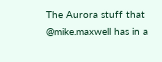The Aurora stuff that @mike.maxwell has in a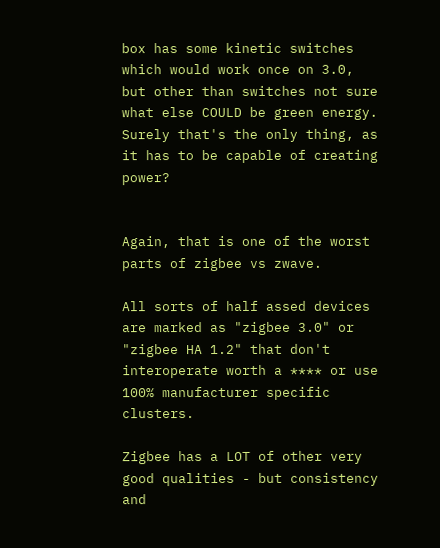box has some kinetic switches which would work once on 3.0, but other than switches not sure what else COULD be green energy. Surely that's the only thing, as it has to be capable of creating power?


Again, that is one of the worst parts of zigbee vs zwave.

All sorts of half assed devices are marked as "zigbee 3.0" or "zigbee HA 1.2" that don't interoperate worth a **** or use 100% manufacturer specific clusters.

Zigbee has a LOT of other very good qualities - but consistency and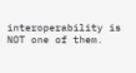interoperability is NOT one of them.